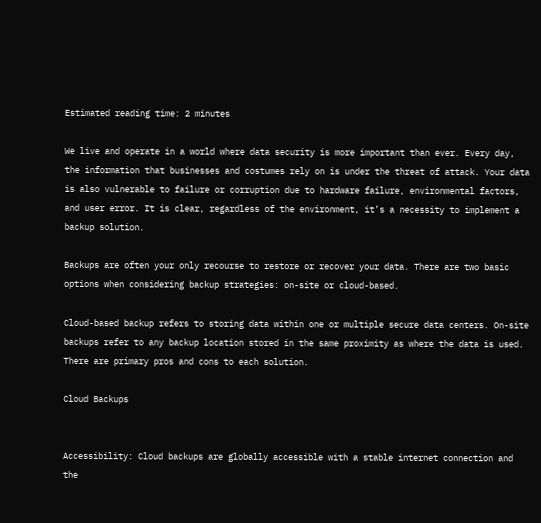Estimated reading time: 2 minutes

We live and operate in a world where data security is more important than ever. Every day, the information that businesses and costumes rely on is under the threat of attack. Your data is also vulnerable to failure or corruption due to hardware failure, environmental factors, and user error. It is clear, regardless of the environment, it’s a necessity to implement a backup solution.

Backups are often your only recourse to restore or recover your data. There are two basic options when considering backup strategies: on-site or cloud-based.

Cloud-based backup refers to storing data within one or multiple secure data centers. On-site backups refer to any backup location stored in the same proximity as where the data is used. There are primary pros and cons to each solution.

Cloud Backups


Accessibility: Cloud backups are globally accessible with a stable internet connection and the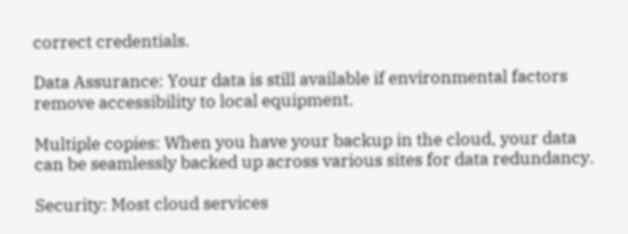correct credentials.

Data Assurance: Your data is still available if environmental factors remove accessibility to local equipment.

Multiple copies: When you have your backup in the cloud, your data can be seamlessly backed up across various sites for data redundancy.

Security: Most cloud services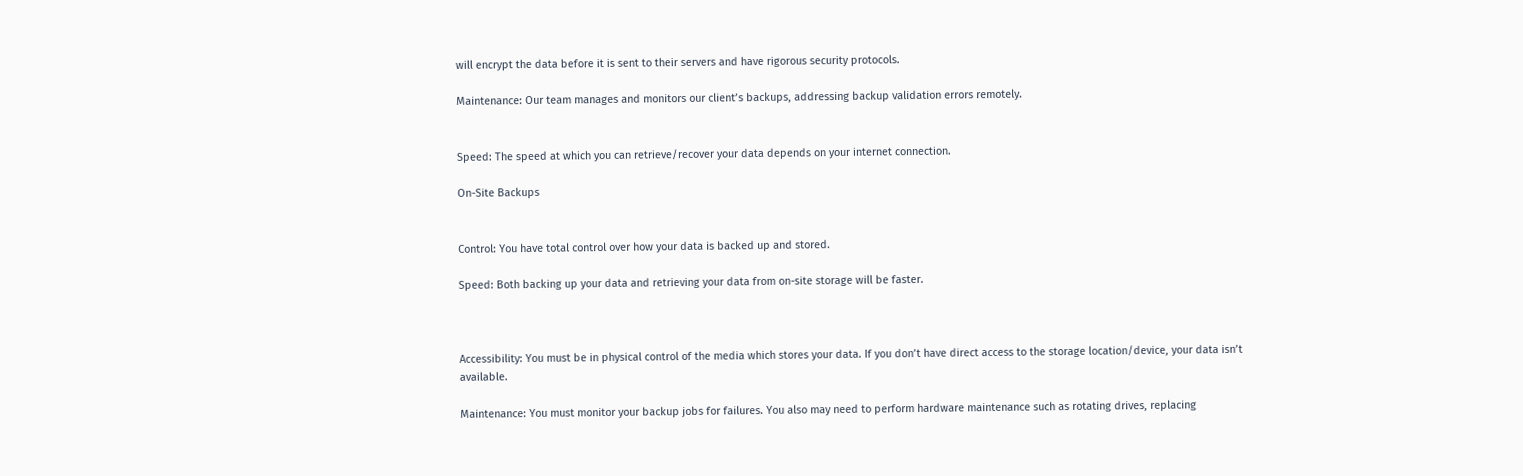will encrypt the data before it is sent to their servers and have rigorous security protocols.

Maintenance: Our team manages and monitors our client’s backups, addressing backup validation errors remotely.


Speed: The speed at which you can retrieve/recover your data depends on your internet connection.

On-Site Backups


Control: You have total control over how your data is backed up and stored.

Speed: Both backing up your data and retrieving your data from on-site storage will be faster.



Accessibility: You must be in physical control of the media which stores your data. If you don’t have direct access to the storage location/device, your data isn’t available.

Maintenance: You must monitor your backup jobs for failures. You also may need to perform hardware maintenance such as rotating drives, replacing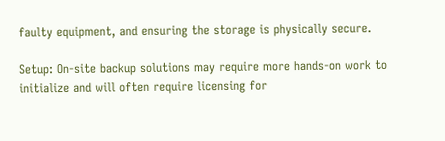faulty equipment, and ensuring the storage is physically secure.

Setup: On-site backup solutions may require more hands-on work to initialize and will often require licensing for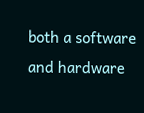both a software and hardware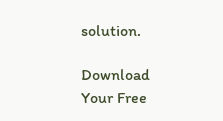solution.

Download Your Free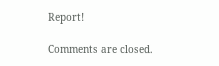Report!

Comments are closed.